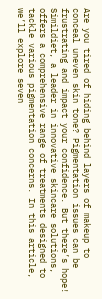Are you tired of hiding behind layers of makeup to conceal uneven skin tone? Pigmentation issues can be frustrating and impact your confidence. But there’s hope! Simildiet, a leader in innovative skincare solutions, offers a comprehensive range of treatments designed to tackle various pigmentation concerns. In this article, we’ll explore seven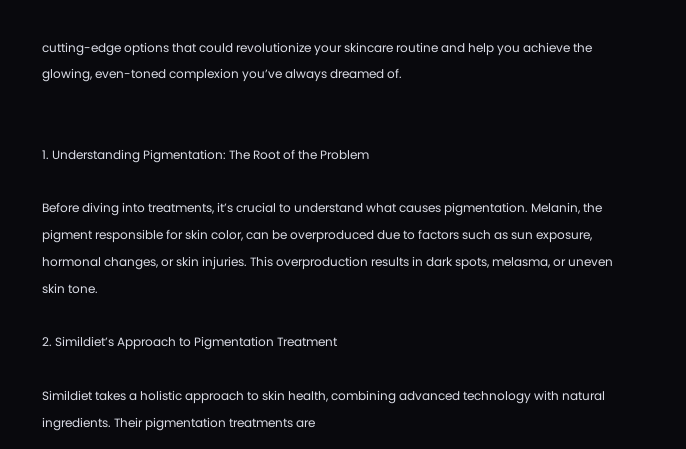cutting-edge options that could revolutionize your skincare routine and help you achieve the glowing, even-toned complexion you’ve always dreamed of.


1. Understanding Pigmentation: The Root of the Problem

Before diving into treatments, it’s crucial to understand what causes pigmentation. Melanin, the pigment responsible for skin color, can be overproduced due to factors such as sun exposure, hormonal changes, or skin injuries. This overproduction results in dark spots, melasma, or uneven skin tone.

2. Simildiet’s Approach to Pigmentation Treatment

Simildiet takes a holistic approach to skin health, combining advanced technology with natural ingredients. Their pigmentation treatments are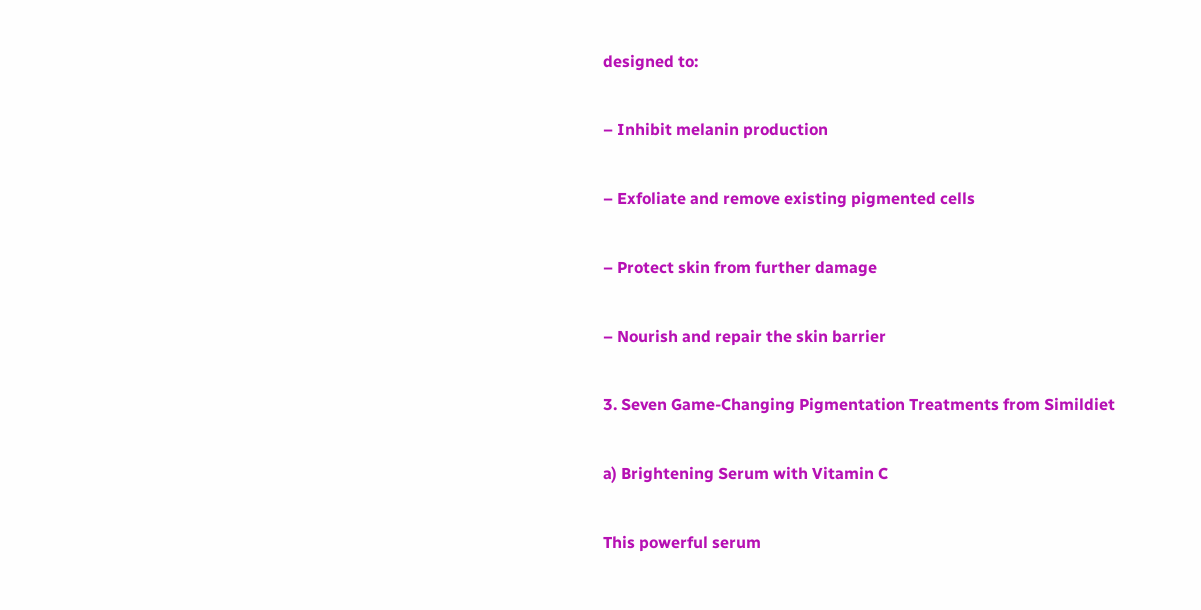designed to:

– Inhibit melanin production

– Exfoliate and remove existing pigmented cells

– Protect skin from further damage

– Nourish and repair the skin barrier

3. Seven Game-Changing Pigmentation Treatments from Simildiet

a) Brightening Serum with Vitamin C

This powerful serum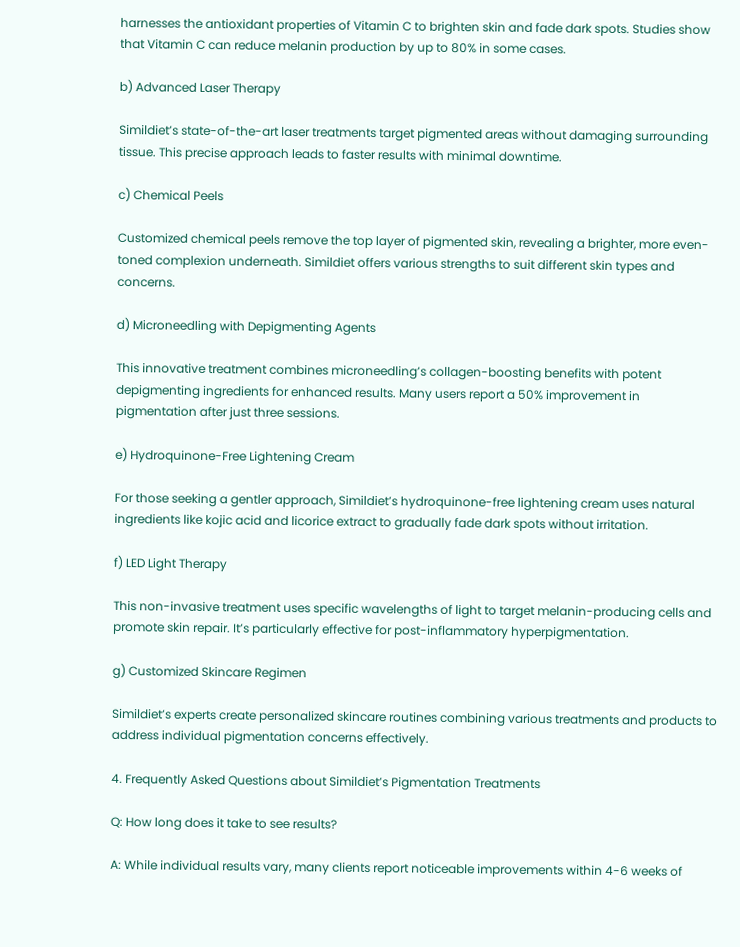harnesses the antioxidant properties of Vitamin C to brighten skin and fade dark spots. Studies show that Vitamin C can reduce melanin production by up to 80% in some cases.

b) Advanced Laser Therapy

Simildiet’s state-of-the-art laser treatments target pigmented areas without damaging surrounding tissue. This precise approach leads to faster results with minimal downtime.

c) Chemical Peels

Customized chemical peels remove the top layer of pigmented skin, revealing a brighter, more even-toned complexion underneath. Simildiet offers various strengths to suit different skin types and concerns.

d) Microneedling with Depigmenting Agents

This innovative treatment combines microneedling’s collagen-boosting benefits with potent depigmenting ingredients for enhanced results. Many users report a 50% improvement in pigmentation after just three sessions.

e) Hydroquinone-Free Lightening Cream

For those seeking a gentler approach, Simildiet’s hydroquinone-free lightening cream uses natural ingredients like kojic acid and licorice extract to gradually fade dark spots without irritation.

f) LED Light Therapy

This non-invasive treatment uses specific wavelengths of light to target melanin-producing cells and promote skin repair. It’s particularly effective for post-inflammatory hyperpigmentation.

g) Customized Skincare Regimen

Simildiet’s experts create personalized skincare routines combining various treatments and products to address individual pigmentation concerns effectively.

4. Frequently Asked Questions about Simildiet’s Pigmentation Treatments

Q: How long does it take to see results?

A: While individual results vary, many clients report noticeable improvements within 4-6 weeks of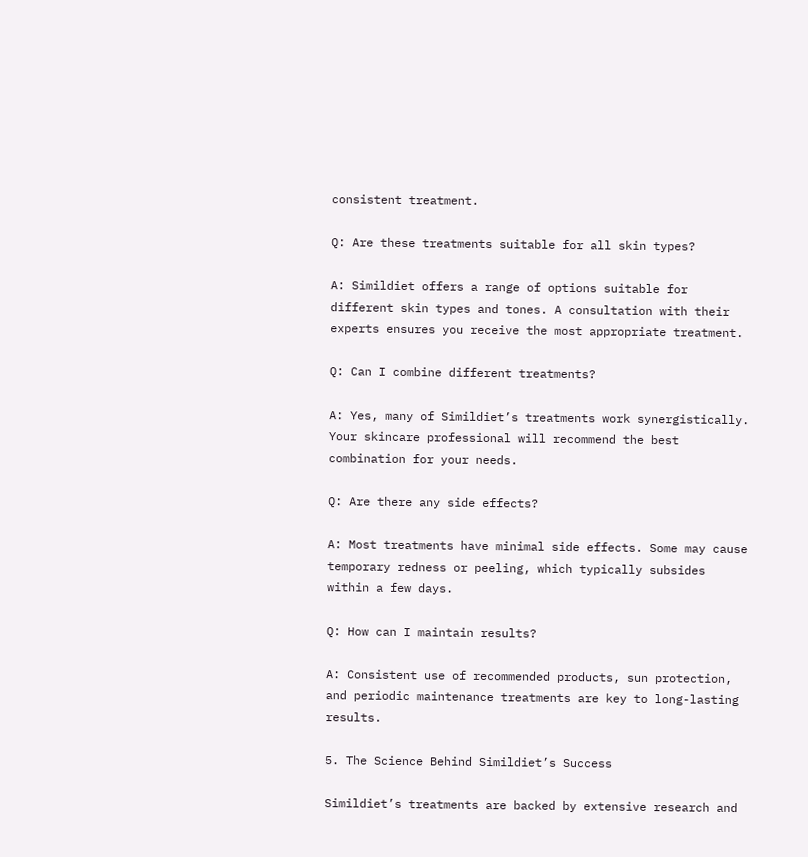consistent treatment.

Q: Are these treatments suitable for all skin types?

A: Simildiet offers a range of options suitable for different skin types and tones. A consultation with their experts ensures you receive the most appropriate treatment.

Q: Can I combine different treatments?

A: Yes, many of Simildiet’s treatments work synergistically. Your skincare professional will recommend the best combination for your needs.

Q: Are there any side effects?

A: Most treatments have minimal side effects. Some may cause temporary redness or peeling, which typically subsides within a few days.

Q: How can I maintain results?

A: Consistent use of recommended products, sun protection, and periodic maintenance treatments are key to long-lasting results.

5. The Science Behind Simildiet’s Success

Simildiet’s treatments are backed by extensive research and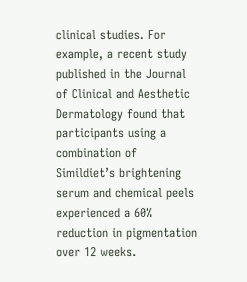clinical studies. For example, a recent study published in the Journal of Clinical and Aesthetic Dermatology found that participants using a combination of Simildiet’s brightening serum and chemical peels experienced a 60% reduction in pigmentation over 12 weeks.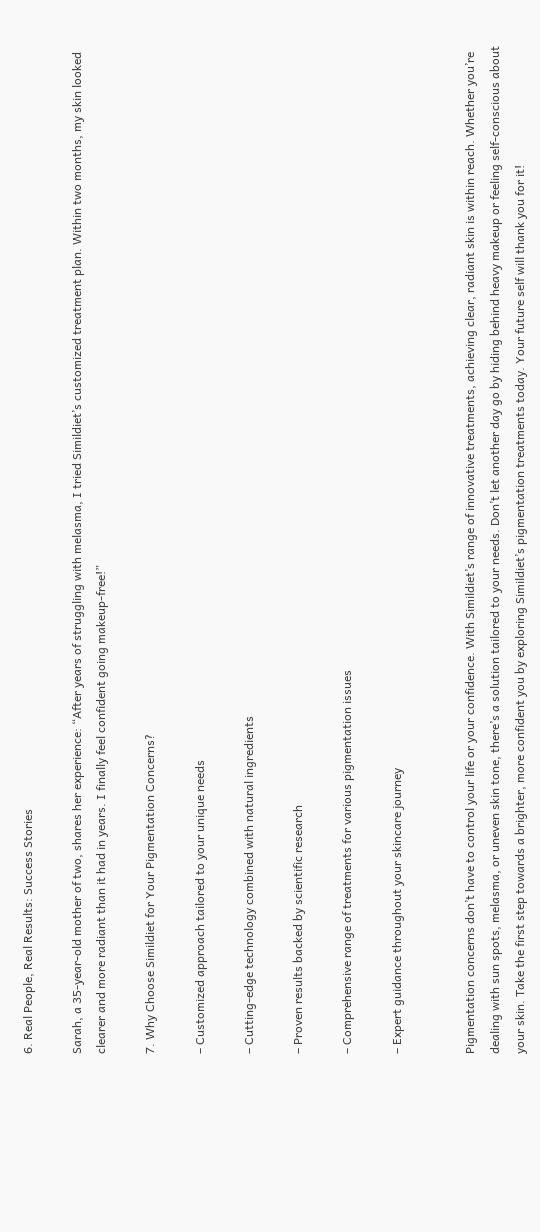6. Real People, Real Results: Success Stories

Sarah, a 35-year-old mother of two, shares her experience: “After years of struggling with melasma, I tried Simildiet’s customized treatment plan. Within two months, my skin looked clearer and more radiant than it had in years. I finally feel confident going makeup-free!”

7. Why Choose Simildiet for Your Pigmentation Concerns?

– Customized approach tailored to your unique needs

– Cutting-edge technology combined with natural ingredients

– Proven results backed by scientific research

– Comprehensive range of treatments for various pigmentation issues

– Expert guidance throughout your skincare journey


Pigmentation concerns don’t have to control your life or your confidence. With Simildiet’s range of innovative treatments, achieving clear, radiant skin is within reach. Whether you’re dealing with sun spots, melasma, or uneven skin tone, there’s a solution tailored to your needs. Don’t let another day go by hiding behind heavy makeup or feeling self-conscious about your skin. Take the first step towards a brighter, more confident you by exploring Simildiet’s pigmentation treatments today. Your future self will thank you for it!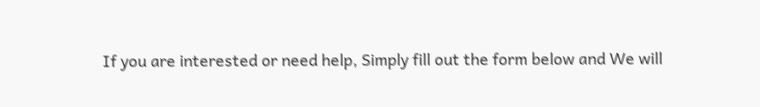If you are interested or need help, Simply fill out the form below and We will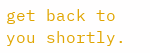get back to you shortly.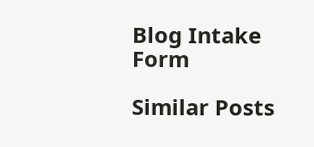Blog Intake Form

Similar Posts